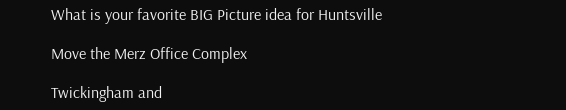What is your favorite BIG Picture idea for Huntsville

Move the Merz Office Complex

Twickingham and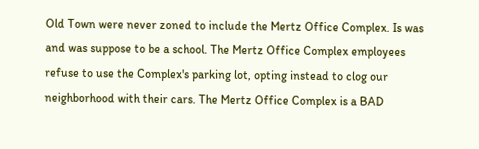Old Town were never zoned to include the Mertz Office Complex. Is was and was suppose to be a school. The Mertz Office Complex employees refuse to use the Complex's parking lot, opting instead to clog our neighborhood with their cars. The Mertz Office Complex is a BAD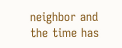neighbor and the time has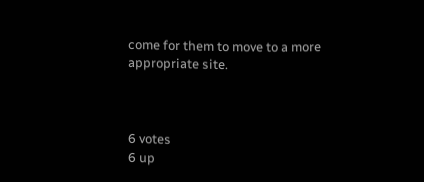come for them to move to a more appropriate site.



6 votes
6 up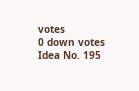votes
0 down votes
Idea No. 195